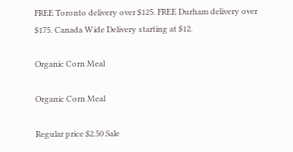FREE Toronto delivery over $125. FREE Durham delivery over $175. Canada Wide Delivery starting at $12.

Organic Corn Meal

Organic Corn Meal

Regular price $2.50 Sale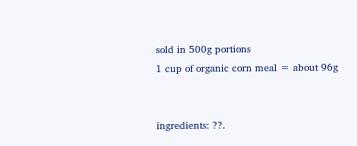sold in 500g portions
1 cup of organic corn meal = about 96g


ingredients: ??.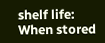shelf life: When stored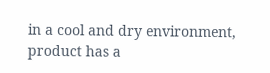in a cool and dry environment, product has a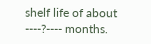shelf life of about ----?---- months.